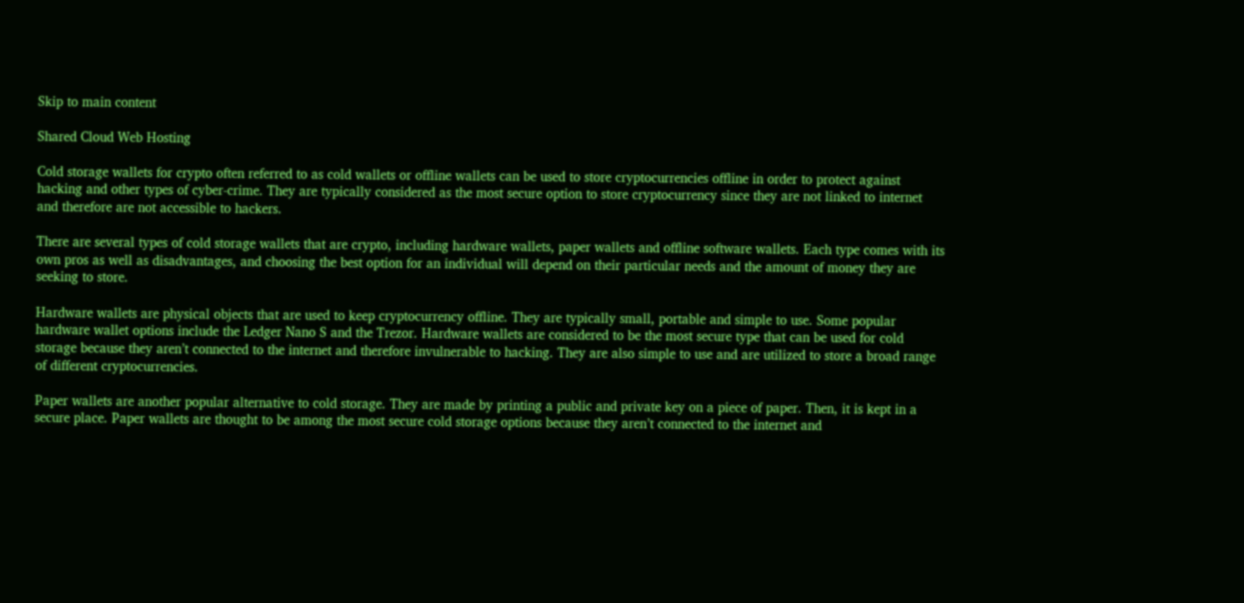Skip to main content

Shared Cloud Web Hosting

Cold storage wallets for crypto often referred to as cold wallets or offline wallets can be used to store cryptocurrencies offline in order to protect against hacking and other types of cyber-crime. They are typically considered as the most secure option to store cryptocurrency since they are not linked to internet and therefore are not accessible to hackers.

There are several types of cold storage wallets that are crypto, including hardware wallets, paper wallets and offline software wallets. Each type comes with its own pros as well as disadvantages, and choosing the best option for an individual will depend on their particular needs and the amount of money they are seeking to store.

Hardware wallets are physical objects that are used to keep cryptocurrency offline. They are typically small, portable and simple to use. Some popular hardware wallet options include the Ledger Nano S and the Trezor. Hardware wallets are considered to be the most secure type that can be used for cold storage because they aren’t connected to the internet and therefore invulnerable to hacking. They are also simple to use and are utilized to store a broad range of different cryptocurrencies.

Paper wallets are another popular alternative to cold storage. They are made by printing a public and private key on a piece of paper. Then, it is kept in a secure place. Paper wallets are thought to be among the most secure cold storage options because they aren’t connected to the internet and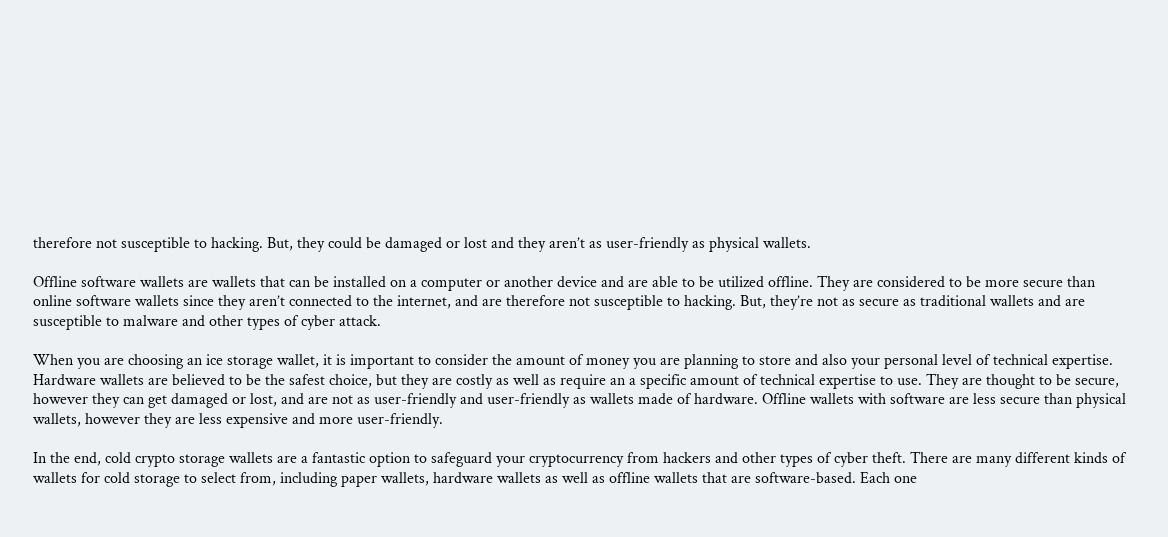therefore not susceptible to hacking. But, they could be damaged or lost and they aren’t as user-friendly as physical wallets.

Offline software wallets are wallets that can be installed on a computer or another device and are able to be utilized offline. They are considered to be more secure than online software wallets since they aren’t connected to the internet, and are therefore not susceptible to hacking. But, they’re not as secure as traditional wallets and are susceptible to malware and other types of cyber attack.

When you are choosing an ice storage wallet, it is important to consider the amount of money you are planning to store and also your personal level of technical expertise. Hardware wallets are believed to be the safest choice, but they are costly as well as require an a specific amount of technical expertise to use. They are thought to be secure, however they can get damaged or lost, and are not as user-friendly and user-friendly as wallets made of hardware. Offline wallets with software are less secure than physical wallets, however they are less expensive and more user-friendly.

In the end, cold crypto storage wallets are a fantastic option to safeguard your cryptocurrency from hackers and other types of cyber theft. There are many different kinds of wallets for cold storage to select from, including paper wallets, hardware wallets as well as offline wallets that are software-based. Each one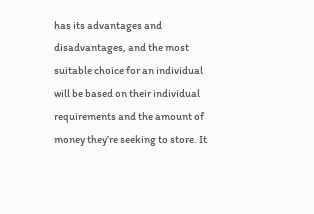has its advantages and disadvantages, and the most suitable choice for an individual will be based on their individual requirements and the amount of money they’re seeking to store. It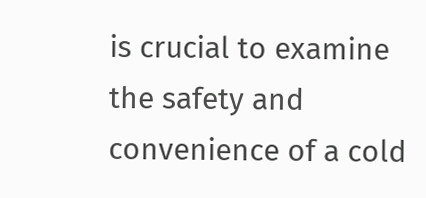is crucial to examine the safety and convenience of a cold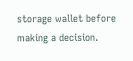storage wallet before making a decision.